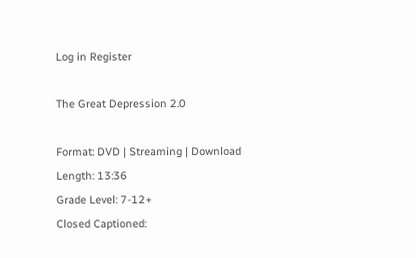Log in Register

The Great Depression 2.0

Format: DVD | Streaming | Download
Length: 13:36
Grade Level: 7-12+
Closed Captioned: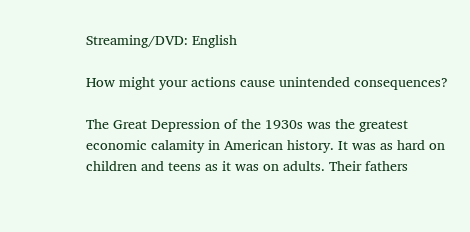Streaming/DVD: English

How might your actions cause unintended consequences?

The Great Depression of the 1930s was the greatest economic calamity in American history. It was as hard on children and teens as it was on adults. Their fathers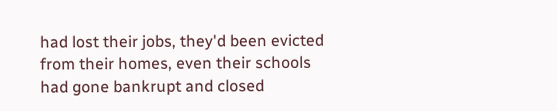had lost their jobs, they'd been evicted from their homes, even their schools had gone bankrupt and closed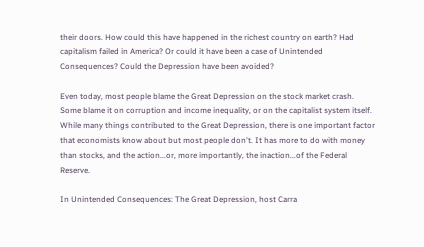their doors. How could this have happened in the richest country on earth? Had capitalism failed in America? Or could it have been a case of Unintended Consequences? Could the Depression have been avoided?

Even today, most people blame the Great Depression on the stock market crash. Some blame it on corruption and income inequality, or on the capitalist system itself. While many things contributed to the Great Depression, there is one important factor that economists know about but most people don't. It has more to do with money than stocks, and the action...or, more importantly, the inaction...of the Federal Reserve.

In Unintended Consequences: The Great Depression, host Carra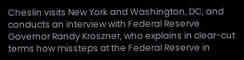Cheslin visits New York and Washington, DC, and conducts an interview with Federal Reserve Governor Randy Kroszner, who explains in clear-cut terms how missteps at the Federal Reserve in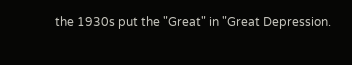the 1930s put the "Great" in "Great Depression.